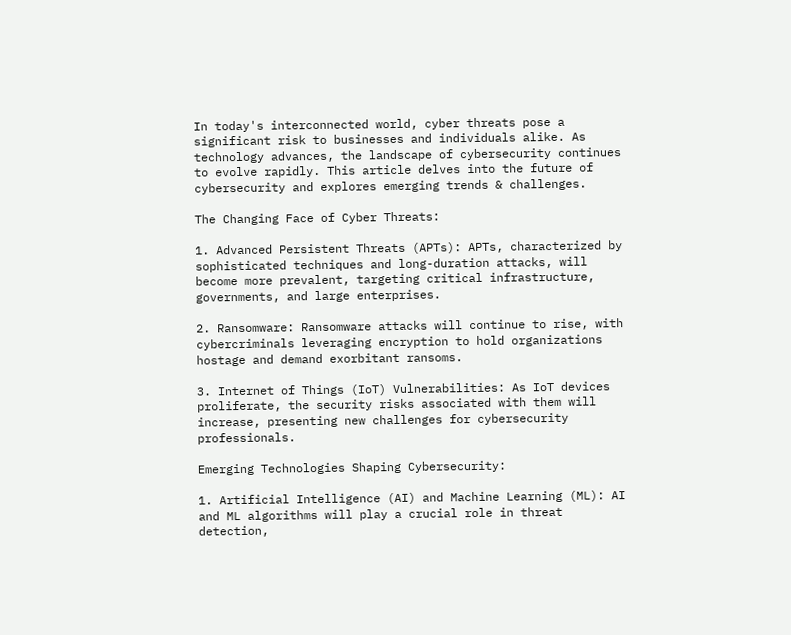In today's interconnected world, cyber threats pose a significant risk to businesses and individuals alike. As technology advances, the landscape of cybersecurity continues to evolve rapidly. This article delves into the future of cybersecurity and explores emerging trends & challenges.

The Changing Face of Cyber Threats:

1. Advanced Persistent Threats (APTs): APTs, characterized by sophisticated techniques and long-duration attacks, will become more prevalent, targeting critical infrastructure, governments, and large enterprises.

2. Ransomware: Ransomware attacks will continue to rise, with cybercriminals leveraging encryption to hold organizations hostage and demand exorbitant ransoms.

3. Internet of Things (IoT) Vulnerabilities: As IoT devices proliferate, the security risks associated with them will increase, presenting new challenges for cybersecurity professionals.

Emerging Technologies Shaping Cybersecurity:

1. Artificial Intelligence (AI) and Machine Learning (ML): AI and ML algorithms will play a crucial role in threat detection,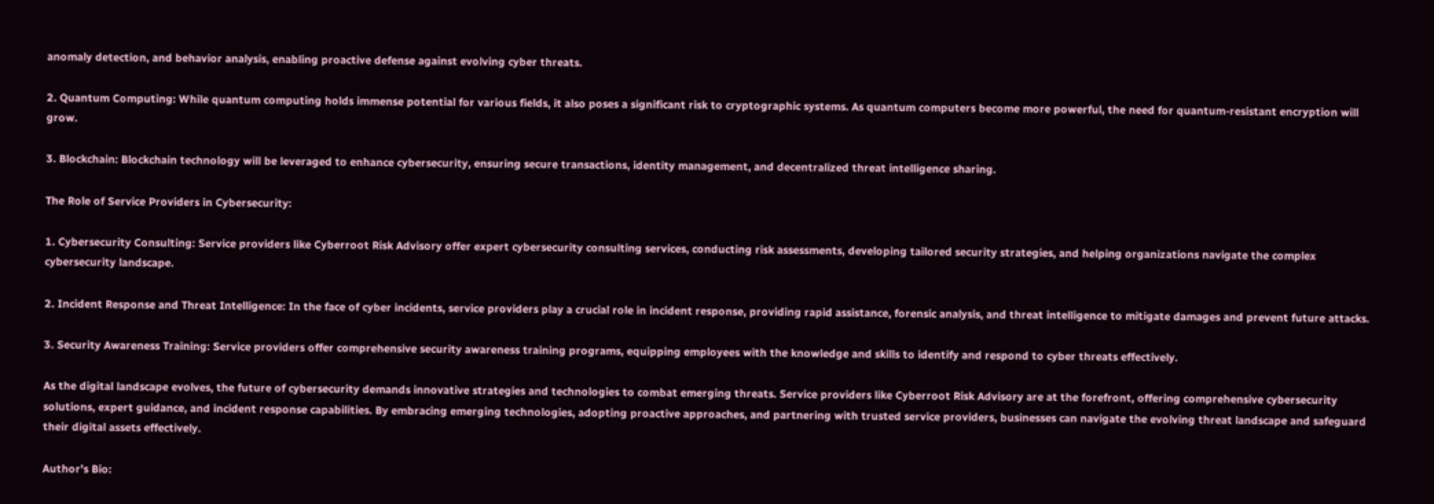anomaly detection, and behavior analysis, enabling proactive defense against evolving cyber threats.

2. Quantum Computing: While quantum computing holds immense potential for various fields, it also poses a significant risk to cryptographic systems. As quantum computers become more powerful, the need for quantum-resistant encryption will grow.

3. Blockchain: Blockchain technology will be leveraged to enhance cybersecurity, ensuring secure transactions, identity management, and decentralized threat intelligence sharing.

The Role of Service Providers in Cybersecurity:

1. Cybersecurity Consulting: Service providers like Cyberroot Risk Advisory offer expert cybersecurity consulting services, conducting risk assessments, developing tailored security strategies, and helping organizations navigate the complex cybersecurity landscape.

2. Incident Response and Threat Intelligence: In the face of cyber incidents, service providers play a crucial role in incident response, providing rapid assistance, forensic analysis, and threat intelligence to mitigate damages and prevent future attacks.

3. Security Awareness Training: Service providers offer comprehensive security awareness training programs, equipping employees with the knowledge and skills to identify and respond to cyber threats effectively.

As the digital landscape evolves, the future of cybersecurity demands innovative strategies and technologies to combat emerging threats. Service providers like Cyberroot Risk Advisory are at the forefront, offering comprehensive cybersecurity solutions, expert guidance, and incident response capabilities. By embracing emerging technologies, adopting proactive approaches, and partnering with trusted service providers, businesses can navigate the evolving threat landscape and safeguard their digital assets effectively.

Author's Bio: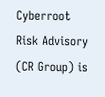Cyberroot Risk Advisory (CR Group) is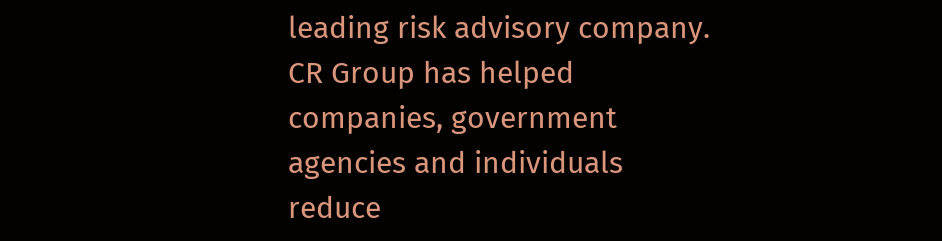leading risk advisory company. CR Group has helped companies, government agencies and individuals reduce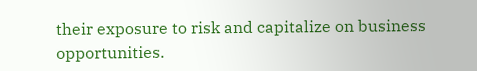their exposure to risk and capitalize on business opportunities.